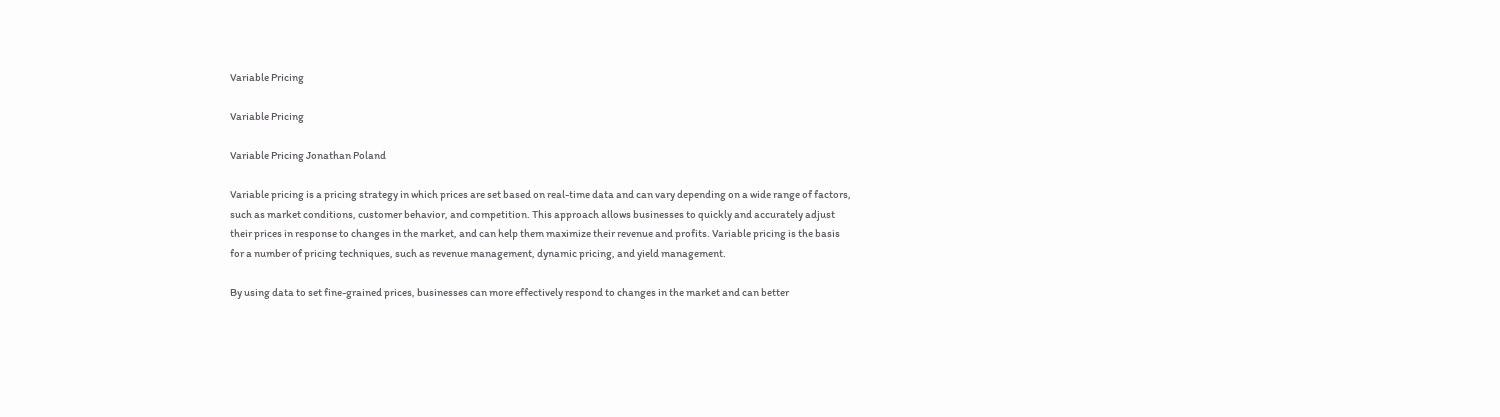Variable Pricing

Variable Pricing

Variable Pricing Jonathan Poland

Variable pricing is a pricing strategy in which prices are set based on real-time data and can vary depending on a wide range of factors, such as market conditions, customer behavior, and competition. This approach allows businesses to quickly and accurately adjust their prices in response to changes in the market, and can help them maximize their revenue and profits. Variable pricing is the basis for a number of pricing techniques, such as revenue management, dynamic pricing, and yield management.

By using data to set fine-grained prices, businesses can more effectively respond to changes in the market and can better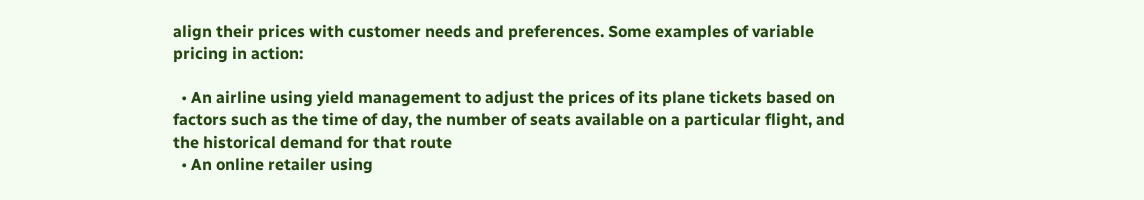align their prices with customer needs and preferences. Some examples of variable pricing in action:

  • An airline using yield management to adjust the prices of its plane tickets based on factors such as the time of day, the number of seats available on a particular flight, and the historical demand for that route
  • An online retailer using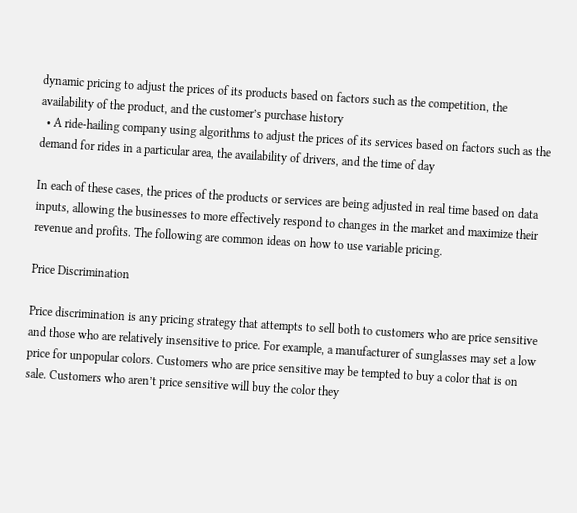dynamic pricing to adjust the prices of its products based on factors such as the competition, the availability of the product, and the customer’s purchase history
  • A ride-hailing company using algorithms to adjust the prices of its services based on factors such as the demand for rides in a particular area, the availability of drivers, and the time of day

In each of these cases, the prices of the products or services are being adjusted in real time based on data inputs, allowing the businesses to more effectively respond to changes in the market and maximize their revenue and profits. The following are common ideas on how to use variable pricing.

Price Discrimination

Price discrimination is any pricing strategy that attempts to sell both to customers who are price sensitive and those who are relatively insensitive to price. For example, a manufacturer of sunglasses may set a low price for unpopular colors. Customers who are price sensitive may be tempted to buy a color that is on sale. Customers who aren’t price sensitive will buy the color they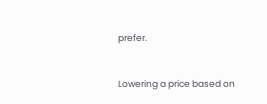prefer.


Lowering a price based on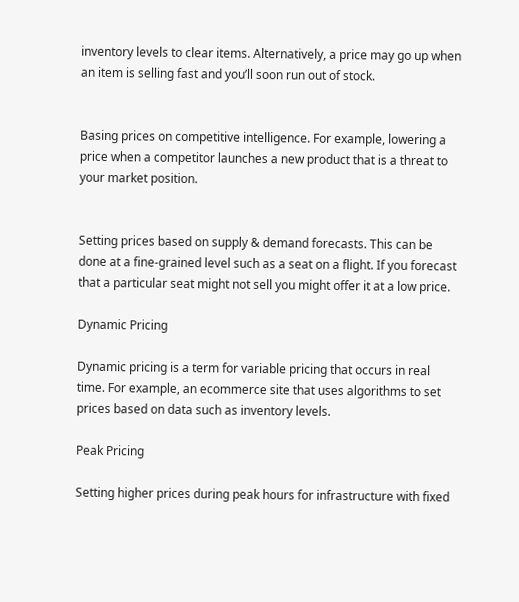inventory levels to clear items. Alternatively, a price may go up when an item is selling fast and you’ll soon run out of stock.


Basing prices on competitive intelligence. For example, lowering a price when a competitor launches a new product that is a threat to your market position.


Setting prices based on supply & demand forecasts. This can be done at a fine-grained level such as a seat on a flight. If you forecast that a particular seat might not sell you might offer it at a low price.

Dynamic Pricing

Dynamic pricing is a term for variable pricing that occurs in real time. For example, an ecommerce site that uses algorithms to set prices based on data such as inventory levels.

Peak Pricing

Setting higher prices during peak hours for infrastructure with fixed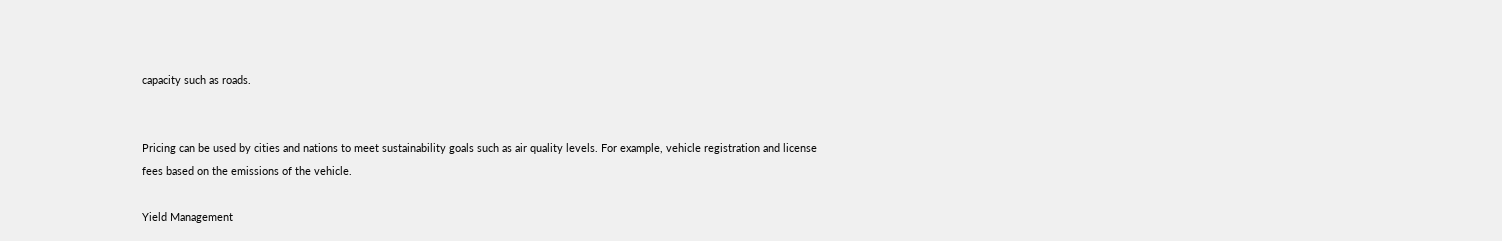capacity such as roads.


Pricing can be used by cities and nations to meet sustainability goals such as air quality levels. For example, vehicle registration and license fees based on the emissions of the vehicle.

Yield Management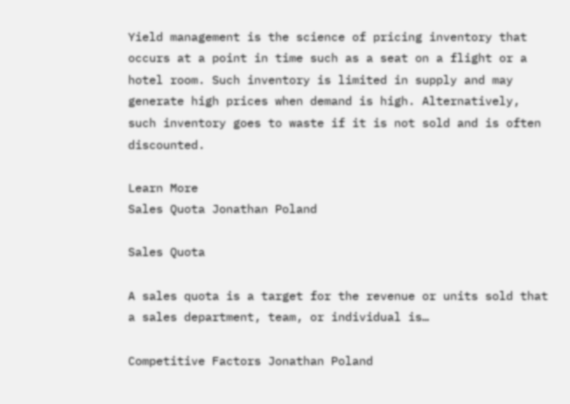Yield management is the science of pricing inventory that occurs at a point in time such as a seat on a flight or a hotel room. Such inventory is limited in supply and may generate high prices when demand is high. Alternatively, such inventory goes to waste if it is not sold and is often discounted.

Learn More
Sales Quota Jonathan Poland

Sales Quota

A sales quota is a target for the revenue or units sold that a sales department, team, or individual is…

Competitive Factors Jonathan Poland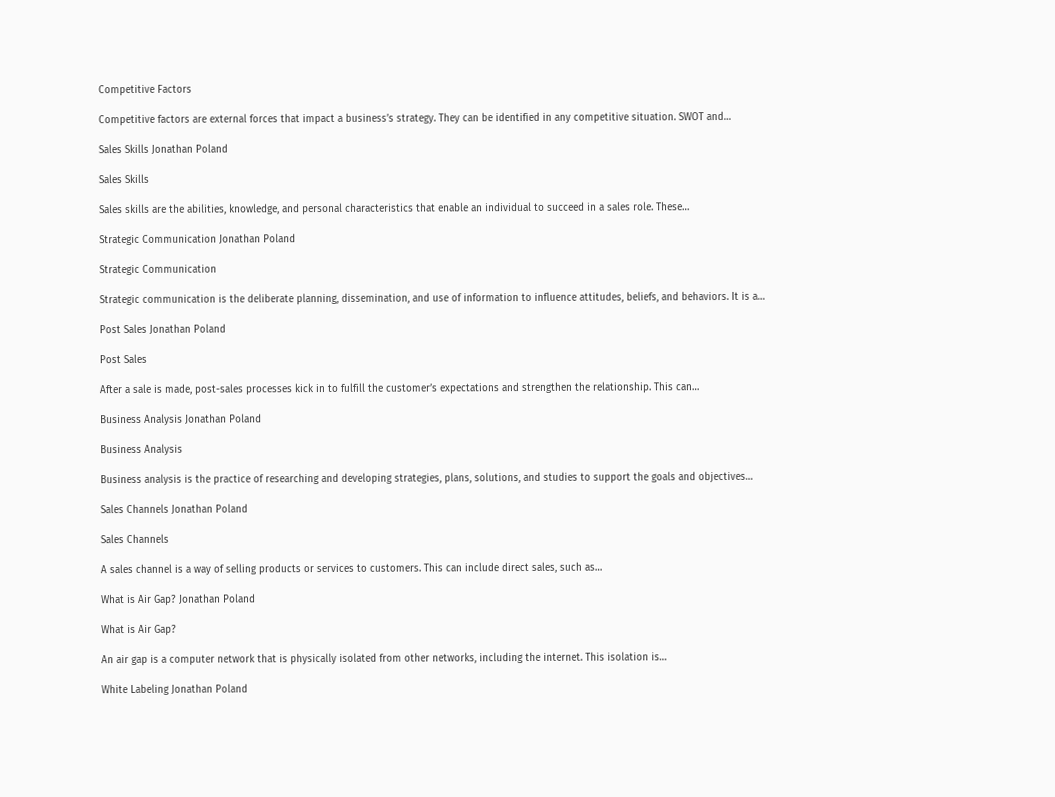Competitive Factors

Competitive factors are external forces that impact a business’s strategy. They can be identified in any competitive situation. SWOT and…

Sales Skills Jonathan Poland

Sales Skills

Sales skills are the abilities, knowledge, and personal characteristics that enable an individual to succeed in a sales role. These…

Strategic Communication Jonathan Poland

Strategic Communication

Strategic communication is the deliberate planning, dissemination, and use of information to influence attitudes, beliefs, and behaviors. It is a…

Post Sales Jonathan Poland

Post Sales

After a sale is made, post-sales processes kick in to fulfill the customer’s expectations and strengthen the relationship. This can…

Business Analysis Jonathan Poland

Business Analysis

Business analysis is the practice of researching and developing strategies, plans, solutions, and studies to support the goals and objectives…

Sales Channels Jonathan Poland

Sales Channels

A sales channel is a way of selling products or services to customers. This can include direct sales, such as…

What is Air Gap? Jonathan Poland

What is Air Gap?

An air gap is a computer network that is physically isolated from other networks, including the internet. This isolation is…

White Labeling Jonathan Poland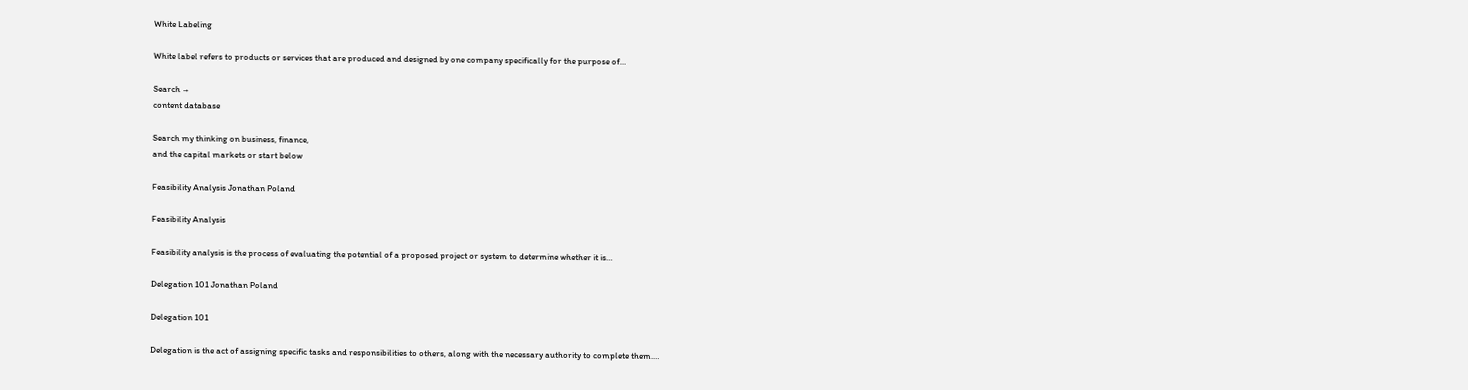White Labeling

White label refers to products or services that are produced and designed by one company specifically for the purpose of…

Search →
content database

Search my thinking on business, finance,
and the capital markets or start below

Feasibility Analysis Jonathan Poland

Feasibility Analysis

Feasibility analysis is the process of evaluating the potential of a proposed project or system to determine whether it is…

Delegation 101 Jonathan Poland

Delegation 101

Delegation is the act of assigning specific tasks and responsibilities to others, along with the necessary authority to complete them.…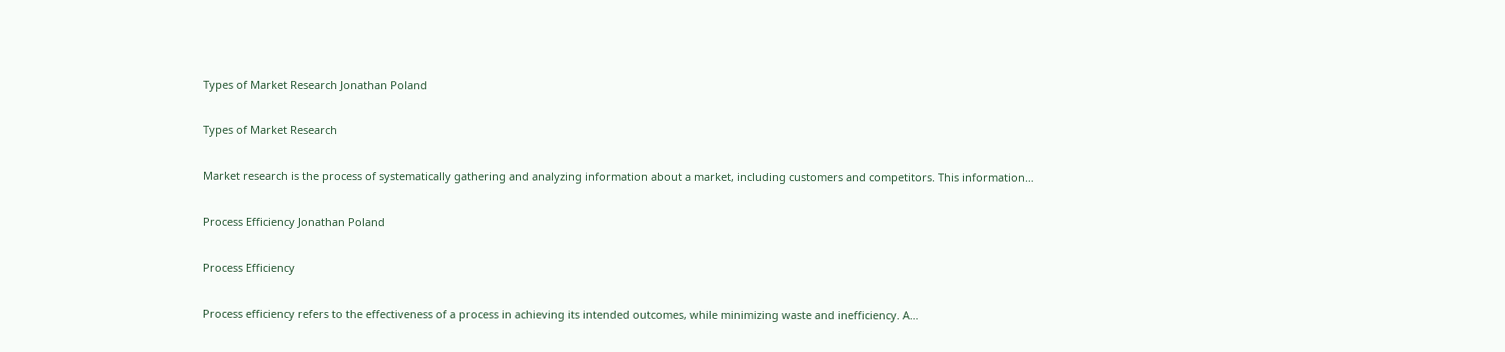Types of Market Research Jonathan Poland

Types of Market Research

Market research is the process of systematically gathering and analyzing information about a market, including customers and competitors. This information…

Process Efficiency Jonathan Poland

Process Efficiency

Process efficiency refers to the effectiveness of a process in achieving its intended outcomes, while minimizing waste and inefficiency. A…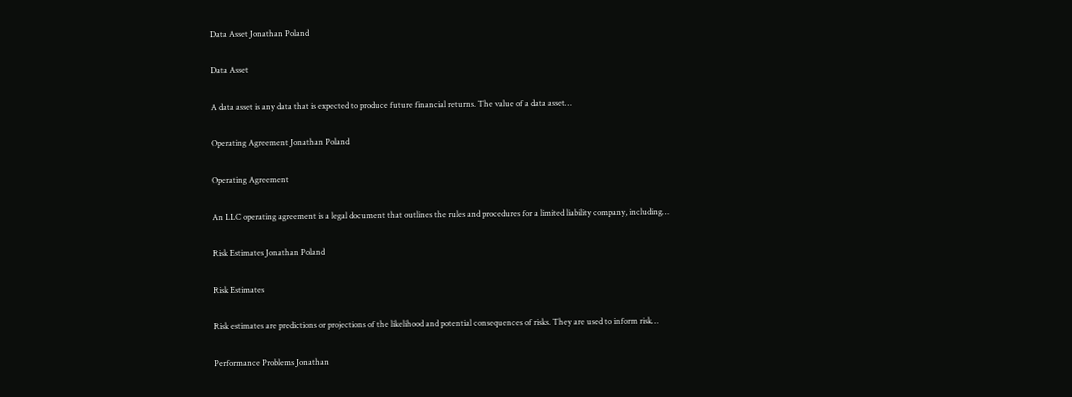Data Asset Jonathan Poland

Data Asset

A data asset is any data that is expected to produce future financial returns. The value of a data asset…

Operating Agreement Jonathan Poland

Operating Agreement

An LLC operating agreement is a legal document that outlines the rules and procedures for a limited liability company, including…

Risk Estimates Jonathan Poland

Risk Estimates

Risk estimates are predictions or projections of the likelihood and potential consequences of risks. They are used to inform risk…

Performance Problems Jonathan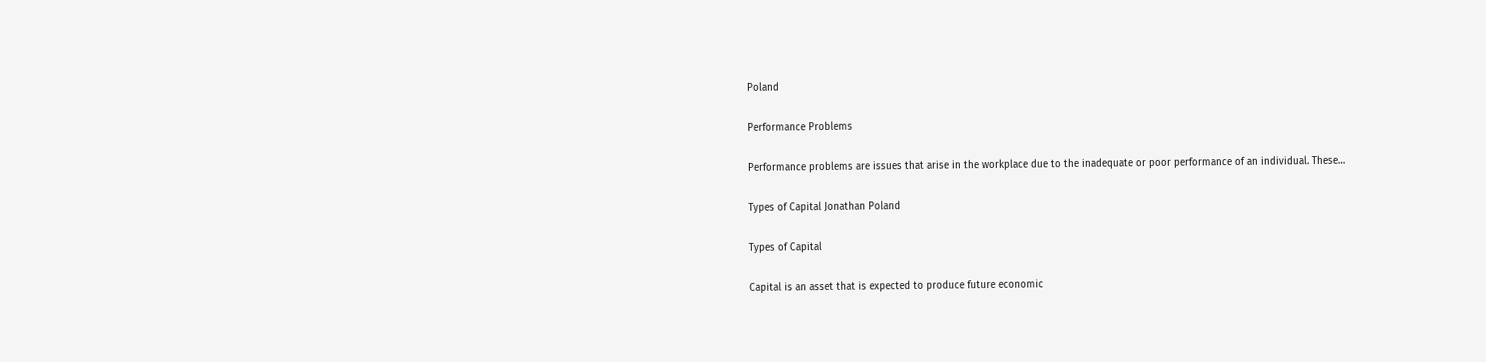Poland

Performance Problems

Performance problems are issues that arise in the workplace due to the inadequate or poor performance of an individual. These…

Types of Capital Jonathan Poland

Types of Capital

Capital is an asset that is expected to produce future economic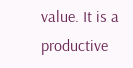value. It is a productive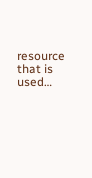resource that is used…